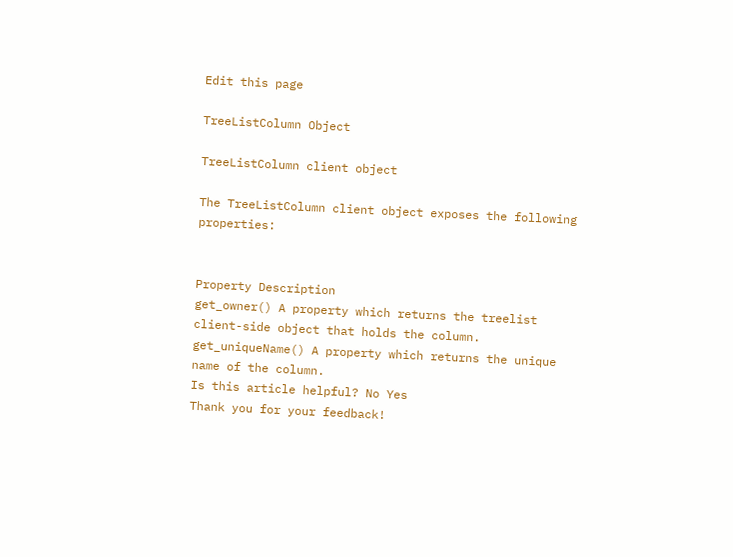Edit this page

TreeListColumn Object

TreeListColumn client object

The TreeListColumn client object exposes the following properties:


Property Description
get_owner() A property which returns the treelist client-side object that holds the column.
get_uniqueName() A property which returns the unique name of the column.
Is this article helpful? No Yes
Thank you for your feedback!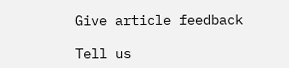Give article feedback

Tell us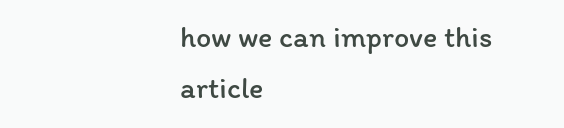how we can improve this article